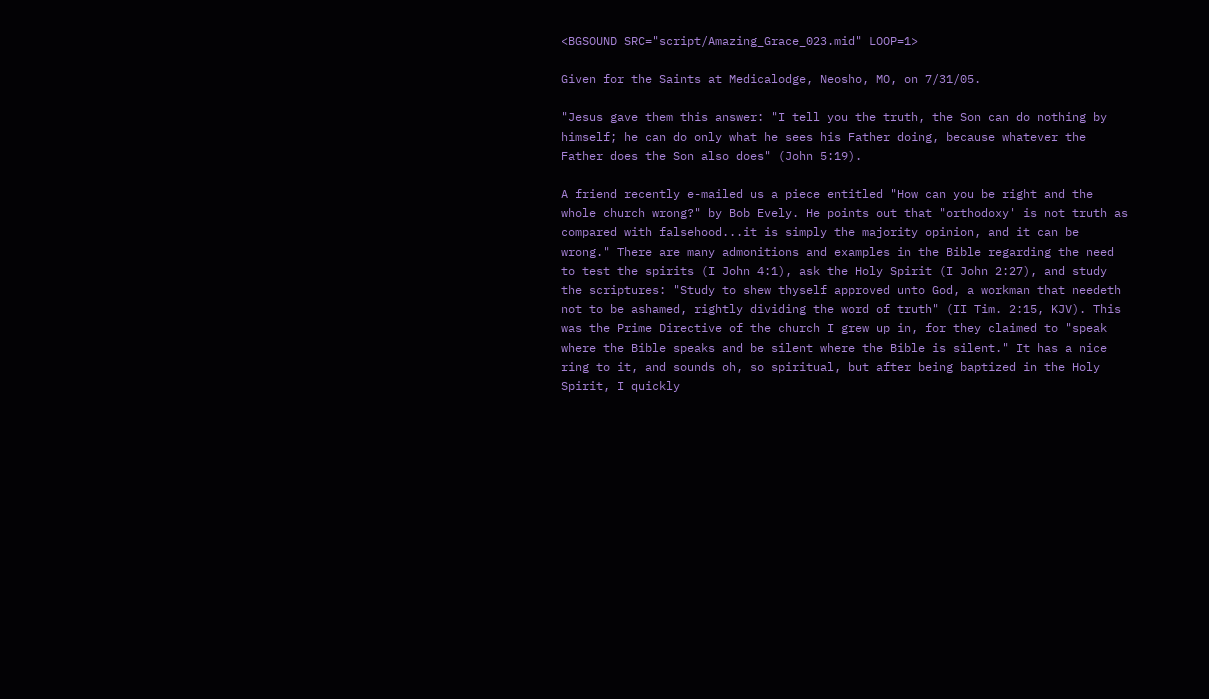<BGSOUND SRC="script/Amazing_Grace_023.mid" LOOP=1>

Given for the Saints at Medicalodge, Neosho, MO, on 7/31/05.

"Jesus gave them this answer: "I tell you the truth, the Son can do nothing by himself; he can do only what he sees his Father doing, because whatever the Father does the Son also does" (John 5:19).

A friend recently e-mailed us a piece entitled "How can you be right and the whole church wrong?" by Bob Evely. He points out that "orthodoxy' is not truth as compared with falsehood...it is simply the majority opinion, and it can be wrong." There are many admonitions and examples in the Bible regarding the need to test the spirits (I John 4:1), ask the Holy Spirit (I John 2:27), and study the scriptures: "Study to shew thyself approved unto God, a workman that needeth not to be ashamed, rightly dividing the word of truth" (II Tim. 2:15, KJV). This was the Prime Directive of the church I grew up in, for they claimed to "speak where the Bible speaks and be silent where the Bible is silent." It has a nice ring to it, and sounds oh, so spiritual, but after being baptized in the Holy Spirit, I quickly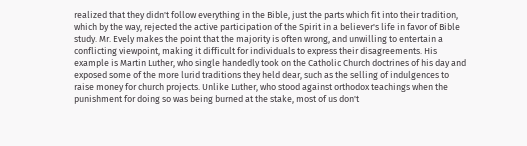realized that they didn't follow everything in the Bible, just the parts which fit into their tradition, which by the way, rejected the active participation of the Spirit in a believer's life in favor of Bible study. Mr. Evely makes the point that the majority is often wrong, and unwilling to entertain a conflicting viewpoint, making it difficult for individuals to express their disagreements. His example is Martin Luther, who single handedly took on the Catholic Church doctrines of his day and exposed some of the more lurid traditions they held dear, such as the selling of indulgences to raise money for church projects. Unlike Luther, who stood against orthodox teachings when the punishment for doing so was being burned at the stake, most of us don't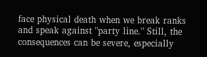face physical death when we break ranks and speak against "party line." Still, the consequences can be severe, especially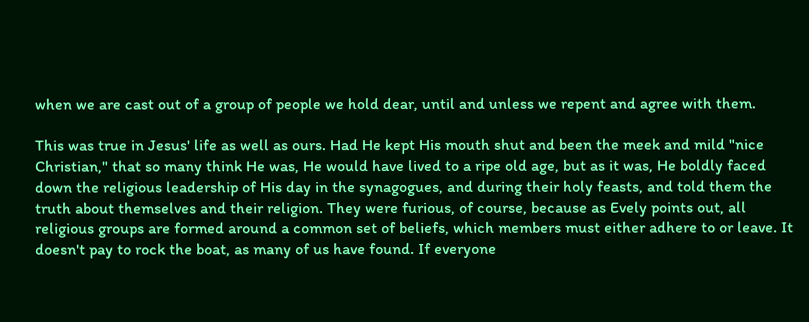when we are cast out of a group of people we hold dear, until and unless we repent and agree with them.

This was true in Jesus' life as well as ours. Had He kept His mouth shut and been the meek and mild "nice Christian," that so many think He was, He would have lived to a ripe old age, but as it was, He boldly faced down the religious leadership of His day in the synagogues, and during their holy feasts, and told them the truth about themselves and their religion. They were furious, of course, because as Evely points out, all religious groups are formed around a common set of beliefs, which members must either adhere to or leave. It doesn't pay to rock the boat, as many of us have found. If everyone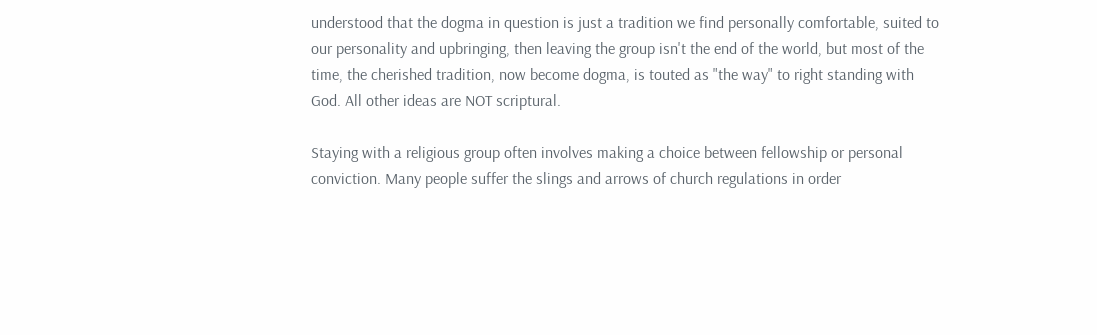understood that the dogma in question is just a tradition we find personally comfortable, suited to our personality and upbringing, then leaving the group isn't the end of the world, but most of the time, the cherished tradition, now become dogma, is touted as "the way" to right standing with God. All other ideas are NOT scriptural.

Staying with a religious group often involves making a choice between fellowship or personal conviction. Many people suffer the slings and arrows of church regulations in order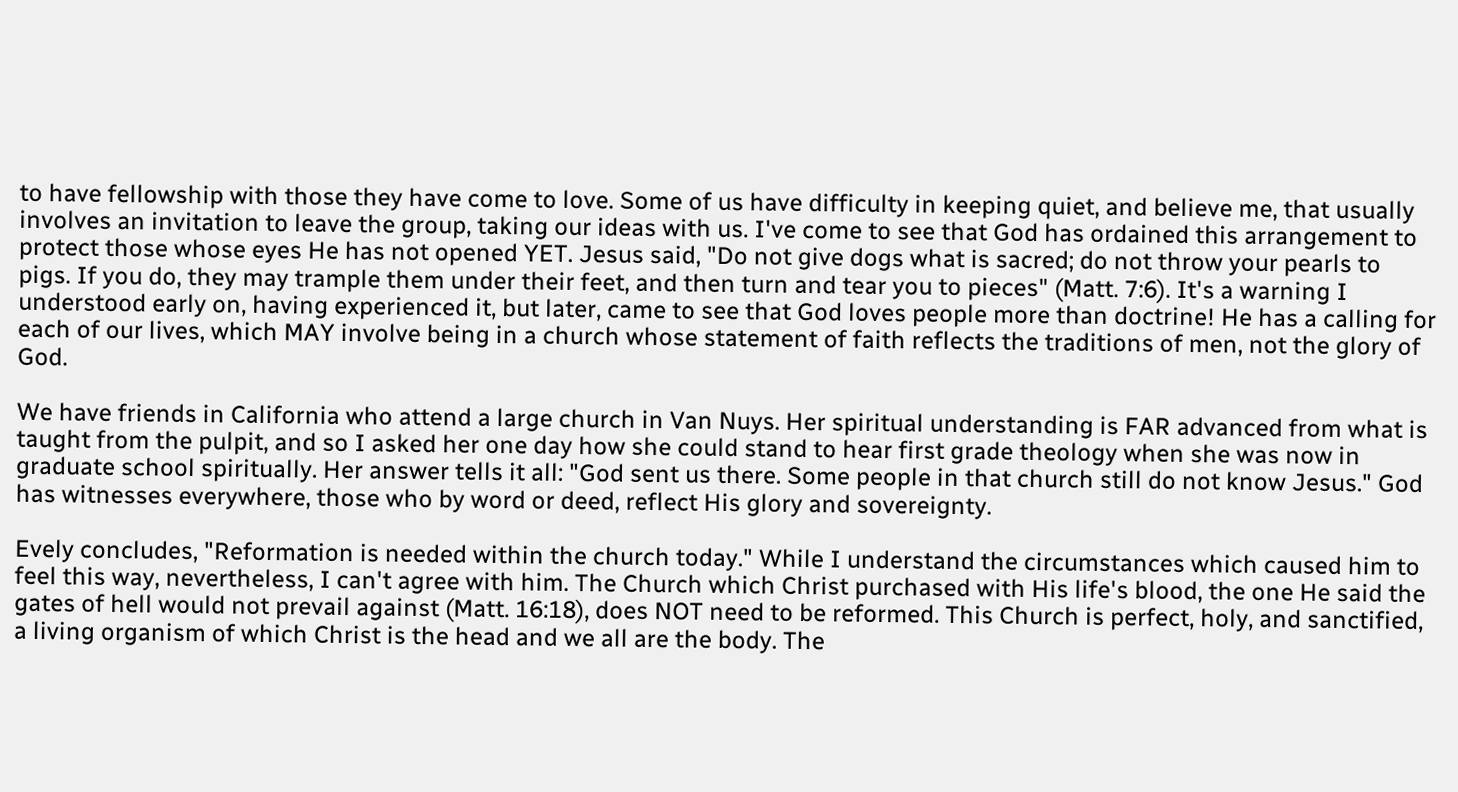to have fellowship with those they have come to love. Some of us have difficulty in keeping quiet, and believe me, that usually involves an invitation to leave the group, taking our ideas with us. I've come to see that God has ordained this arrangement to protect those whose eyes He has not opened YET. Jesus said, "Do not give dogs what is sacred; do not throw your pearls to pigs. If you do, they may trample them under their feet, and then turn and tear you to pieces" (Matt. 7:6). It's a warning I understood early on, having experienced it, but later, came to see that God loves people more than doctrine! He has a calling for each of our lives, which MAY involve being in a church whose statement of faith reflects the traditions of men, not the glory of God.

We have friends in California who attend a large church in Van Nuys. Her spiritual understanding is FAR advanced from what is taught from the pulpit, and so I asked her one day how she could stand to hear first grade theology when she was now in graduate school spiritually. Her answer tells it all: "God sent us there. Some people in that church still do not know Jesus." God has witnesses everywhere, those who by word or deed, reflect His glory and sovereignty.

Evely concludes, "Reformation is needed within the church today." While I understand the circumstances which caused him to feel this way, nevertheless, I can't agree with him. The Church which Christ purchased with His life's blood, the one He said the gates of hell would not prevail against (Matt. 16:18), does NOT need to be reformed. This Church is perfect, holy, and sanctified, a living organism of which Christ is the head and we all are the body. The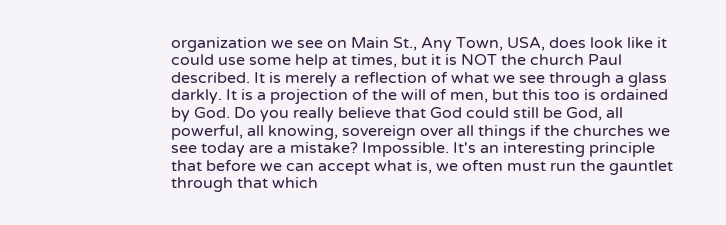organization we see on Main St., Any Town, USA, does look like it could use some help at times, but it is NOT the church Paul described. It is merely a reflection of what we see through a glass darkly. It is a projection of the will of men, but this too is ordained by God. Do you really believe that God could still be God, all powerful, all knowing, sovereign over all things if the churches we see today are a mistake? Impossible. It's an interesting principle that before we can accept what is, we often must run the gauntlet through that which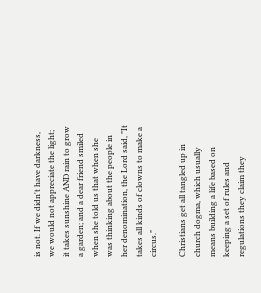is not. If we didn't have darkness, we would not appreciate the light; it takes sunshine AND rain to grow a garden; and a dear friend smiled when she told us that when she was thinking about the people in her denomination, the Lord said, "It takes all kinds of clowns to make a circus."

Christians get all tangled up in church dogma, which usually means building a life based on keeping a set of rules and regulations they claim they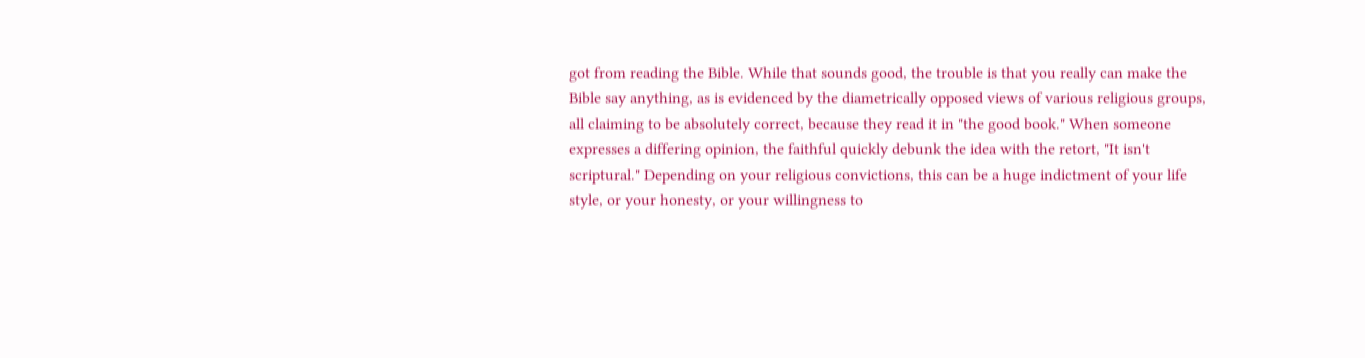got from reading the Bible. While that sounds good, the trouble is that you really can make the Bible say anything, as is evidenced by the diametrically opposed views of various religious groups, all claiming to be absolutely correct, because they read it in "the good book." When someone expresses a differing opinion, the faithful quickly debunk the idea with the retort, "It isn't scriptural." Depending on your religious convictions, this can be a huge indictment of your life style, or your honesty, or your willingness to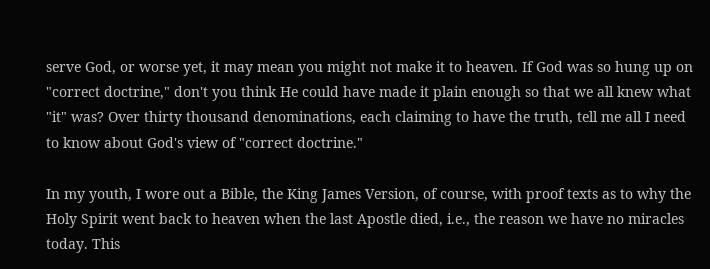serve God, or worse yet, it may mean you might not make it to heaven. If God was so hung up on "correct doctrine," don't you think He could have made it plain enough so that we all knew what "it" was? Over thirty thousand denominations, each claiming to have the truth, tell me all I need to know about God's view of "correct doctrine."

In my youth, I wore out a Bible, the King James Version, of course, with proof texts as to why the Holy Spirit went back to heaven when the last Apostle died, i.e., the reason we have no miracles today. This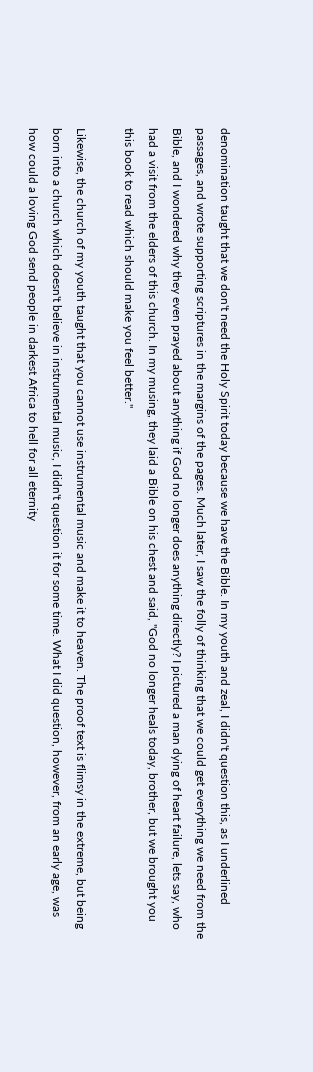denomination taught that we don't need the Holy Spirit today because we have the Bible. In my youth and zeal, I didn't question this, as I underlined passages, and wrote supporting scriptures in the margins of the pages. Much later, I saw the folly of thinking that we could get everything we need from the Bible, and I wondered why they even prayed about anything if God no longer does anything directly? I pictured a man dying of heart failure, lets say, who had a visit from the elders of this church. In my musing, they laid a Bible on his chest and said, "God no longer heals today, brother, but we brought you this book to read which should make you feel better."

Likewise, the church of my youth taught that you cannot use instrumental music and make it to heaven. The proof text is flimsy in the extreme, but being born into a church which doesn't believe in instrumental music, I didn't question it for some time. What I did question, however, from an early age, was how could a loving God send people in darkest Africa to hell for all eternity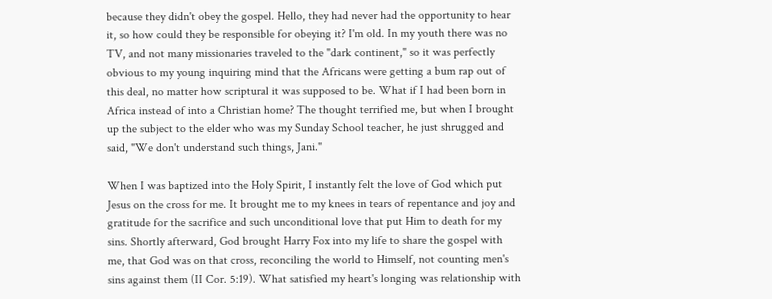because they didn't obey the gospel. Hello, they had never had the opportunity to hear it, so how could they be responsible for obeying it? I'm old. In my youth there was no TV, and not many missionaries traveled to the "dark continent," so it was perfectly obvious to my young inquiring mind that the Africans were getting a bum rap out of this deal, no matter how scriptural it was supposed to be. What if I had been born in Africa instead of into a Christian home? The thought terrified me, but when I brought up the subject to the elder who was my Sunday School teacher, he just shrugged and said, "We don't understand such things, Jani."

When I was baptized into the Holy Spirit, I instantly felt the love of God which put Jesus on the cross for me. It brought me to my knees in tears of repentance and joy and gratitude for the sacrifice and such unconditional love that put Him to death for my sins. Shortly afterward, God brought Harry Fox into my life to share the gospel with me, that God was on that cross, reconciling the world to Himself, not counting men's sins against them (II Cor. 5:19). What satisfied my heart's longing was relationship with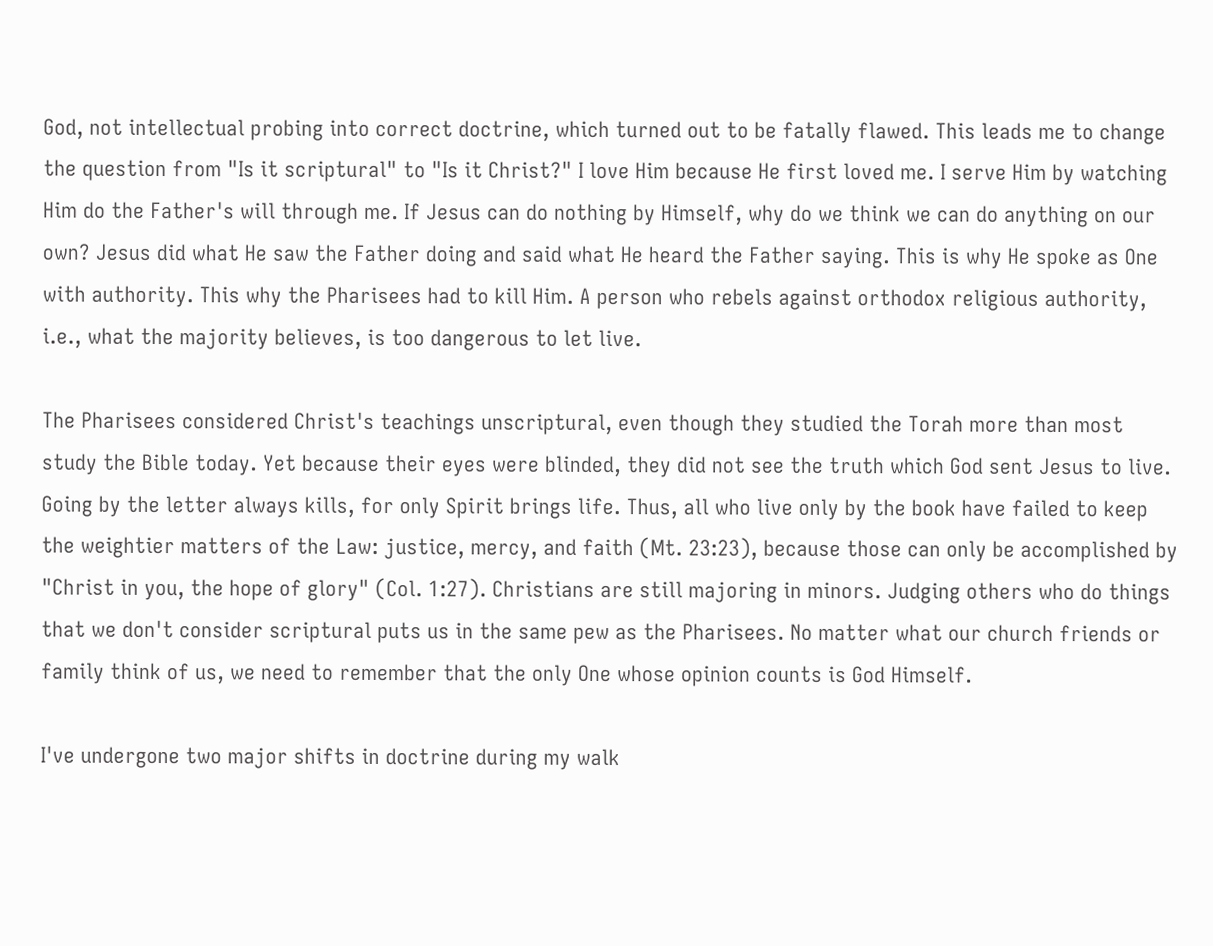God, not intellectual probing into correct doctrine, which turned out to be fatally flawed. This leads me to change the question from "Is it scriptural" to "Is it Christ?" I love Him because He first loved me. I serve Him by watching Him do the Father's will through me. If Jesus can do nothing by Himself, why do we think we can do anything on our own? Jesus did what He saw the Father doing and said what He heard the Father saying. This is why He spoke as One with authority. This why the Pharisees had to kill Him. A person who rebels against orthodox religious authority, i.e., what the majority believes, is too dangerous to let live.

The Pharisees considered Christ's teachings unscriptural, even though they studied the Torah more than most study the Bible today. Yet because their eyes were blinded, they did not see the truth which God sent Jesus to live. Going by the letter always kills, for only Spirit brings life. Thus, all who live only by the book have failed to keep the weightier matters of the Law: justice, mercy, and faith (Mt. 23:23), because those can only be accomplished by "Christ in you, the hope of glory" (Col. 1:27). Christians are still majoring in minors. Judging others who do things that we don't consider scriptural puts us in the same pew as the Pharisees. No matter what our church friends or family think of us, we need to remember that the only One whose opinion counts is God Himself.

I've undergone two major shifts in doctrine during my walk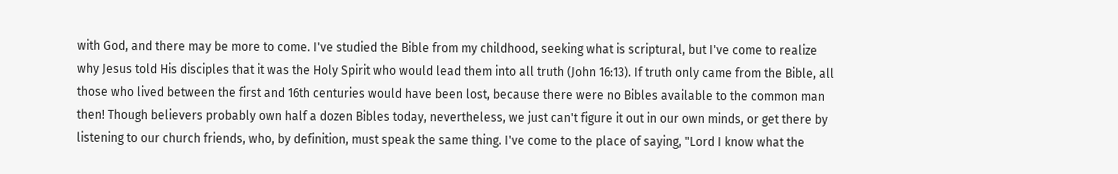with God, and there may be more to come. I've studied the Bible from my childhood, seeking what is scriptural, but I've come to realize why Jesus told His disciples that it was the Holy Spirit who would lead them into all truth (John 16:13). If truth only came from the Bible, all those who lived between the first and 16th centuries would have been lost, because there were no Bibles available to the common man then! Though believers probably own half a dozen Bibles today, nevertheless, we just can't figure it out in our own minds, or get there by listening to our church friends, who, by definition, must speak the same thing. I've come to the place of saying, "Lord I know what the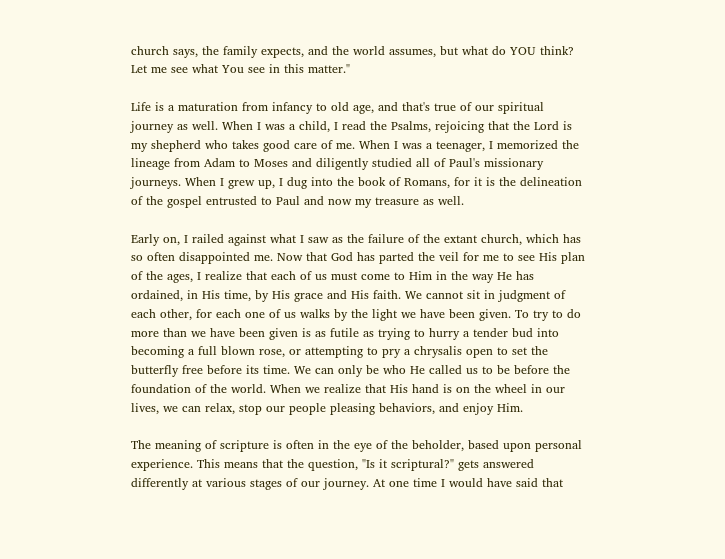church says, the family expects, and the world assumes, but what do YOU think? Let me see what You see in this matter."

Life is a maturation from infancy to old age, and that's true of our spiritual journey as well. When I was a child, I read the Psalms, rejoicing that the Lord is my shepherd who takes good care of me. When I was a teenager, I memorized the lineage from Adam to Moses and diligently studied all of Paul's missionary journeys. When I grew up, I dug into the book of Romans, for it is the delineation of the gospel entrusted to Paul and now my treasure as well.

Early on, I railed against what I saw as the failure of the extant church, which has so often disappointed me. Now that God has parted the veil for me to see His plan of the ages, I realize that each of us must come to Him in the way He has ordained, in His time, by His grace and His faith. We cannot sit in judgment of each other, for each one of us walks by the light we have been given. To try to do more than we have been given is as futile as trying to hurry a tender bud into becoming a full blown rose, or attempting to pry a chrysalis open to set the butterfly free before its time. We can only be who He called us to be before the foundation of the world. When we realize that His hand is on the wheel in our lives, we can relax, stop our people pleasing behaviors, and enjoy Him.

The meaning of scripture is often in the eye of the beholder, based upon personal experience. This means that the question, "Is it scriptural?" gets answered differently at various stages of our journey. At one time I would have said that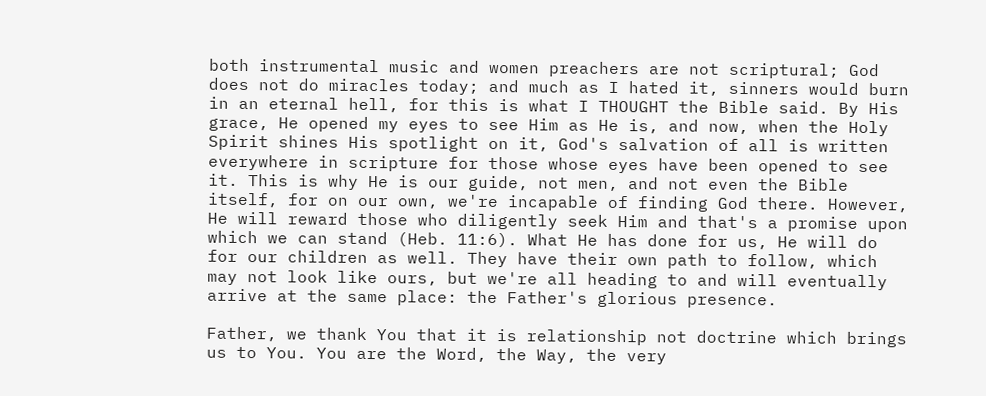both instrumental music and women preachers are not scriptural; God does not do miracles today; and much as I hated it, sinners would burn in an eternal hell, for this is what I THOUGHT the Bible said. By His grace, He opened my eyes to see Him as He is, and now, when the Holy Spirit shines His spotlight on it, God's salvation of all is written everywhere in scripture for those whose eyes have been opened to see it. This is why He is our guide, not men, and not even the Bible itself, for on our own, we're incapable of finding God there. However, He will reward those who diligently seek Him and that's a promise upon which we can stand (Heb. 11:6). What He has done for us, He will do for our children as well. They have their own path to follow, which may not look like ours, but we're all heading to and will eventually arrive at the same place: the Father's glorious presence.

Father, we thank You that it is relationship not doctrine which brings us to You. You are the Word, the Way, the very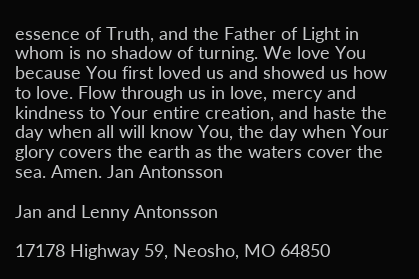essence of Truth, and the Father of Light in whom is no shadow of turning. We love You because You first loved us and showed us how to love. Flow through us in love, mercy and kindness to Your entire creation, and haste the day when all will know You, the day when Your glory covers the earth as the waters cover the sea. Amen. Jan Antonsson

Jan and Lenny Antonsson

17178 Highway 59, Neosho, MO 64850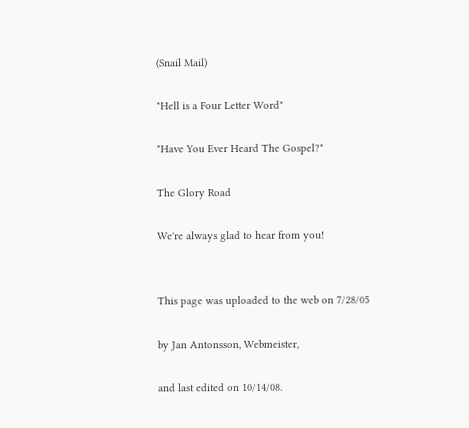(Snail Mail)

"Hell is a Four Letter Word"

"Have You Ever Heard The Gospel?"

The Glory Road

We're always glad to hear from you!


This page was uploaded to the web on 7/28/05

by Jan Antonsson, Webmeister,

and last edited on 10/14/08.